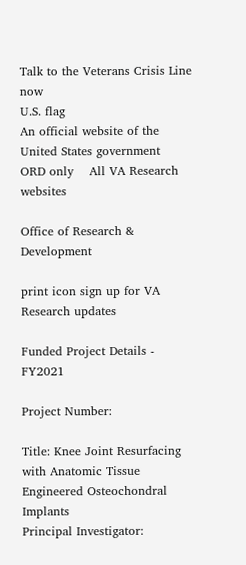Talk to the Veterans Crisis Line now
U.S. flag
An official website of the United States government
ORD only    All VA Research websites

Office of Research & Development

print icon sign up for VA Research updates

Funded Project Details - FY2021

Project Number:

Title: Knee Joint Resurfacing with Anatomic Tissue Engineered Osteochondral Implants
Principal Investigator: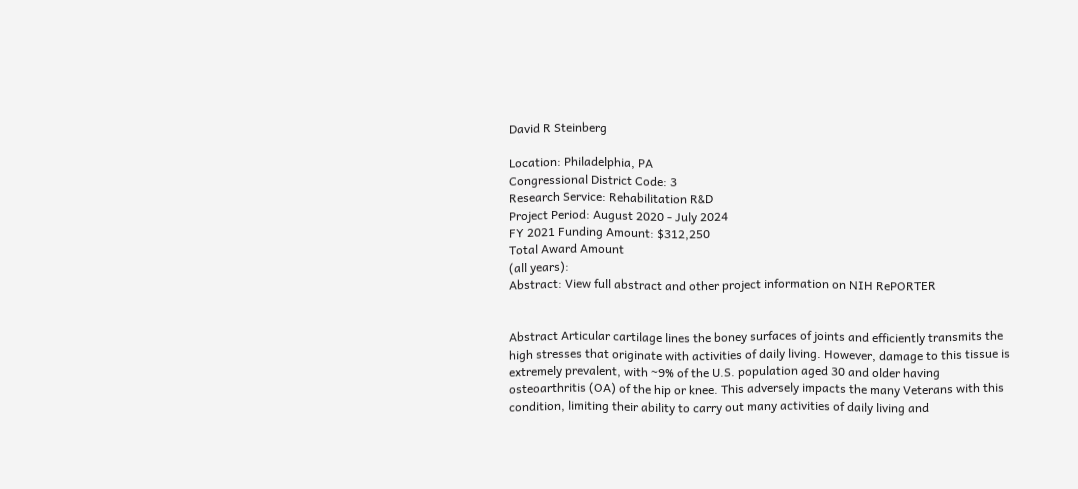David R Steinberg

Location: Philadelphia, PA
Congressional District Code: 3
Research Service: Rehabilitation R&D
Project Period: August 2020 - July 2024
FY 2021 Funding Amount: $312,250
Total Award Amount
(all years):
Abstract: View full abstract and other project information on NIH RePORTER


Abstract Articular cartilage lines the boney surfaces of joints and efficiently transmits the high stresses that originate with activities of daily living. However, damage to this tissue is extremely prevalent, with ~9% of the U.S. population aged 30 and older having osteoarthritis (OA) of the hip or knee. This adversely impacts the many Veterans with this condition, limiting their ability to carry out many activities of daily living and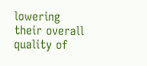lowering their overall quality of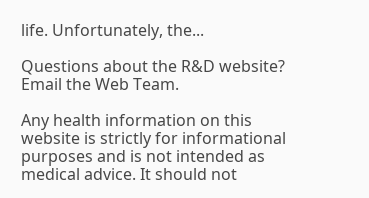life. Unfortunately, the...

Questions about the R&D website? Email the Web Team.

Any health information on this website is strictly for informational purposes and is not intended as medical advice. It should not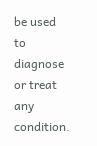be used to diagnose or treat any condition.